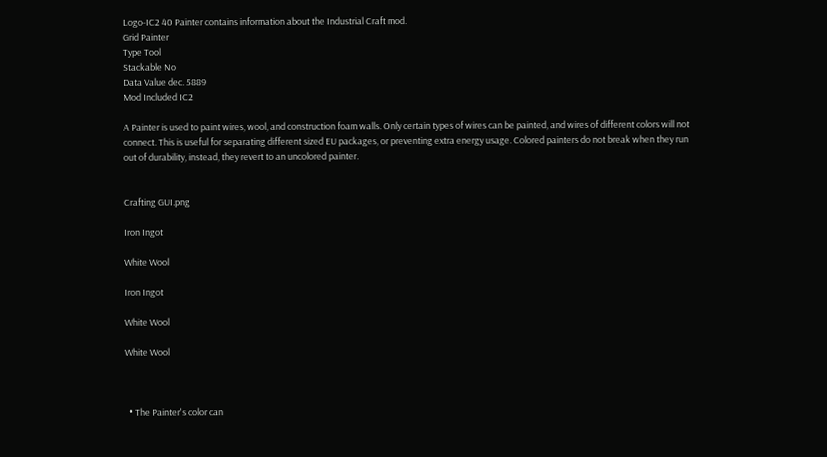Logo-IC2 40 Painter contains information about the Industrial Craft mod.
Grid Painter
Type Tool
Stackable No
Data Value dec. 5889
Mod Included IC2

A Painter is used to paint wires, wool, and construction foam walls. Only certain types of wires can be painted, and wires of different colors will not connect. This is useful for separating different sized EU packages, or preventing extra energy usage. Colored painters do not break when they run out of durability, instead, they revert to an uncolored painter.


Crafting GUI.png

Iron Ingot

White Wool

Iron Ingot

White Wool

White Wool



  • The Painter's color can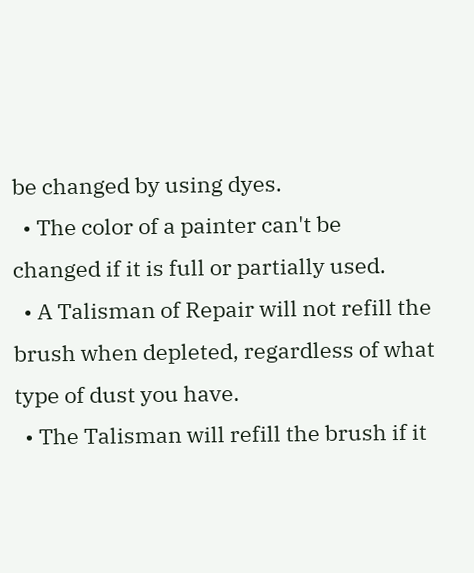be changed by using dyes.
  • The color of a painter can't be changed if it is full or partially used.
  • A Talisman of Repair will not refill the brush when depleted, regardless of what type of dust you have.
  • The Talisman will refill the brush if it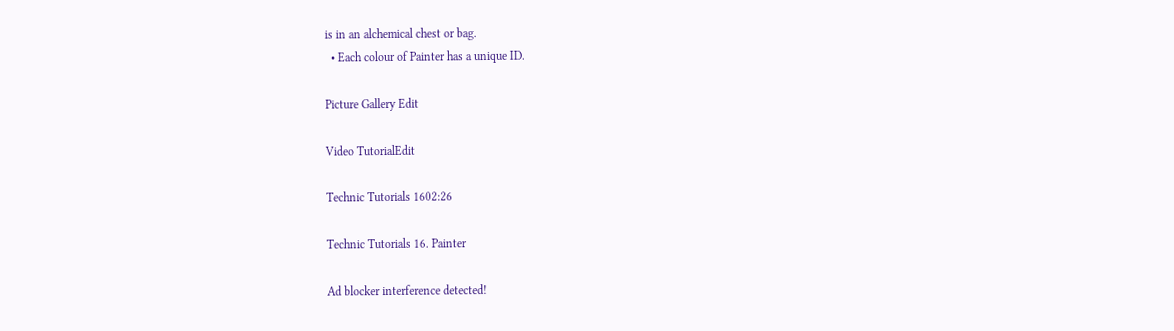is in an alchemical chest or bag.
  • Each colour of Painter has a unique ID.

Picture Gallery Edit

Video TutorialEdit

Technic Tutorials 1602:26

Technic Tutorials 16. Painter

Ad blocker interference detected!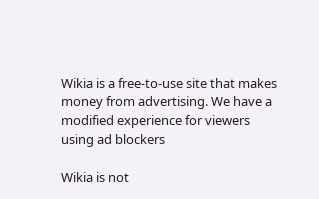Wikia is a free-to-use site that makes money from advertising. We have a modified experience for viewers using ad blockers

Wikia is not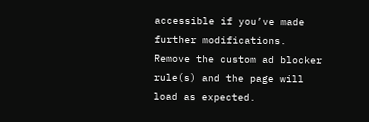accessible if you’ve made further modifications. Remove the custom ad blocker rule(s) and the page will load as expected.